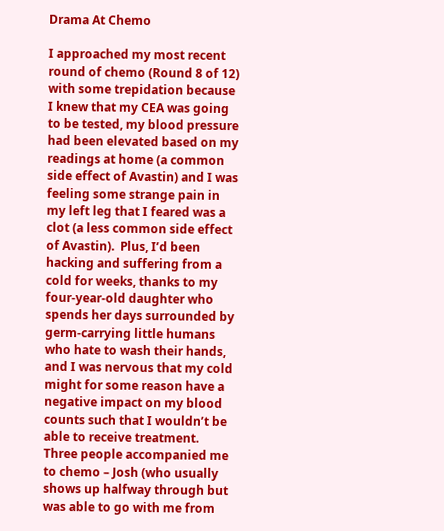Drama At Chemo

I approached my most recent round of chemo (Round 8 of 12) with some trepidation because I knew that my CEA was going to be tested, my blood pressure had been elevated based on my readings at home (a common side effect of Avastin) and I was feeling some strange pain in my left leg that I feared was a clot (a less common side effect of Avastin).  Plus, I’d been hacking and suffering from a cold for weeks, thanks to my four-year-old daughter who spends her days surrounded by germ-carrying little humans who hate to wash their hands, and I was nervous that my cold might for some reason have a negative impact on my blood counts such that I wouldn’t be able to receive treatment.  Three people accompanied me to chemo – Josh (who usually shows up halfway through but was able to go with me from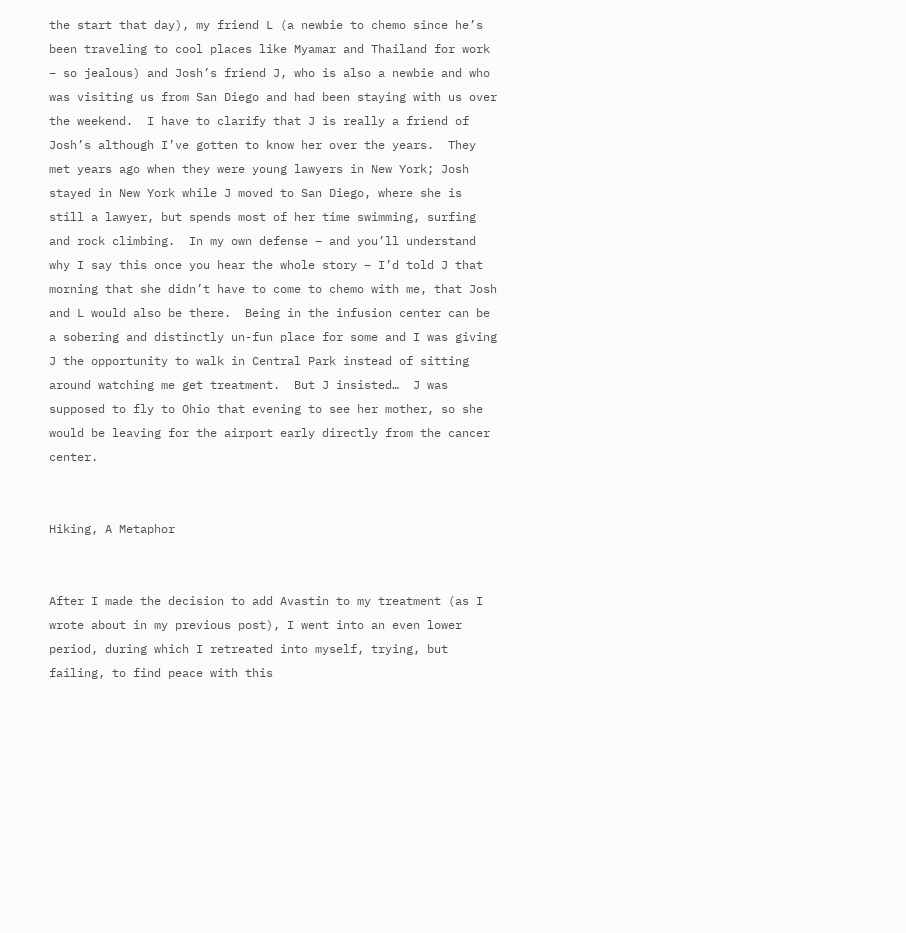the start that day), my friend L (a newbie to chemo since he’s been traveling to cool places like Myamar and Thailand for work – so jealous) and Josh’s friend J, who is also a newbie and who was visiting us from San Diego and had been staying with us over the weekend.  I have to clarify that J is really a friend of Josh’s although I’ve gotten to know her over the years.  They met years ago when they were young lawyers in New York; Josh stayed in New York while J moved to San Diego, where she is still a lawyer, but spends most of her time swimming, surfing and rock climbing.  In my own defense – and you’ll understand why I say this once you hear the whole story – I’d told J that morning that she didn’t have to come to chemo with me, that Josh and L would also be there.  Being in the infusion center can be a sobering and distinctly un-fun place for some and I was giving J the opportunity to walk in Central Park instead of sitting around watching me get treatment.  But J insisted…  J was supposed to fly to Ohio that evening to see her mother, so she would be leaving for the airport early directly from the cancer center.


Hiking, A Metaphor


After I made the decision to add Avastin to my treatment (as I wrote about in my previous post), I went into an even lower period, during which I retreated into myself, trying, but failing, to find peace with this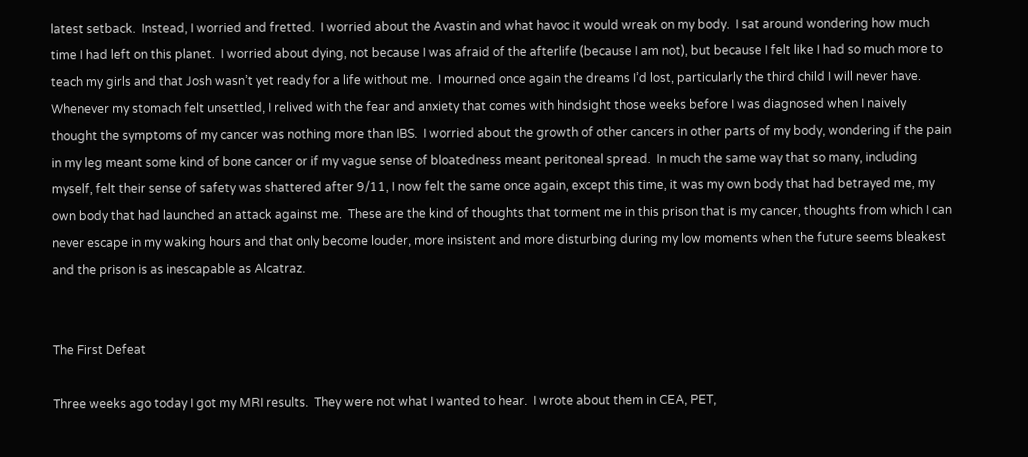latest setback.  Instead, I worried and fretted.  I worried about the Avastin and what havoc it would wreak on my body.  I sat around wondering how much time I had left on this planet.  I worried about dying, not because I was afraid of the afterlife (because I am not), but because I felt like I had so much more to teach my girls and that Josh wasn’t yet ready for a life without me.  I mourned once again the dreams I’d lost, particularly the third child I will never have.  Whenever my stomach felt unsettled, I relived with the fear and anxiety that comes with hindsight those weeks before I was diagnosed when I naively thought the symptoms of my cancer was nothing more than IBS.  I worried about the growth of other cancers in other parts of my body, wondering if the pain in my leg meant some kind of bone cancer or if my vague sense of bloatedness meant peritoneal spread.  In much the same way that so many, including myself, felt their sense of safety was shattered after 9/11, I now felt the same once again, except this time, it was my own body that had betrayed me, my own body that had launched an attack against me.  These are the kind of thoughts that torment me in this prison that is my cancer, thoughts from which I can never escape in my waking hours and that only become louder, more insistent and more disturbing during my low moments when the future seems bleakest and the prison is as inescapable as Alcatraz.


The First Defeat

Three weeks ago today I got my MRI results.  They were not what I wanted to hear.  I wrote about them in CEA, PET,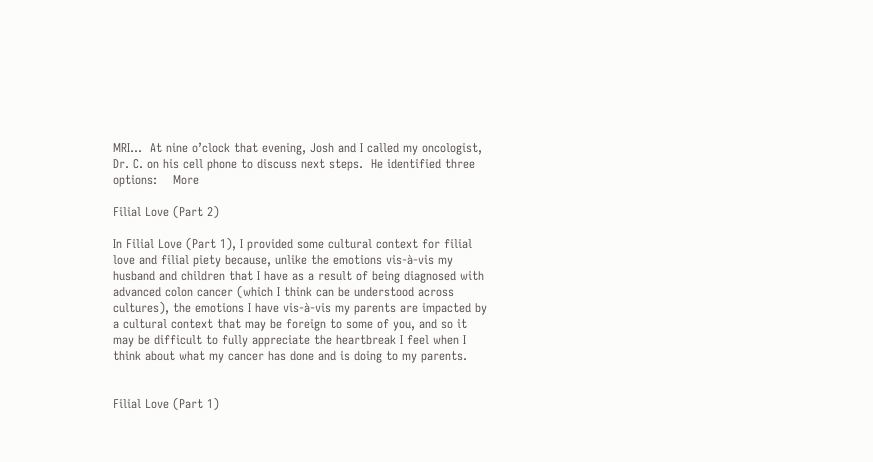MRI…  At nine o’clock that evening, Josh and I called my oncologist, Dr. C. on his cell phone to discuss next steps.  He identified three options:    More

Filial Love (Part 2)

In Filial Love (Part 1), I provided some cultural context for filial love and filial piety because, unlike the emotions vis-à-vis my husband and children that I have as a result of being diagnosed with advanced colon cancer (which I think can be understood across cultures), the emotions I have vis-à-vis my parents are impacted by a cultural context that may be foreign to some of you, and so it may be difficult to fully appreciate the heartbreak I feel when I think about what my cancer has done and is doing to my parents.


Filial Love (Part 1)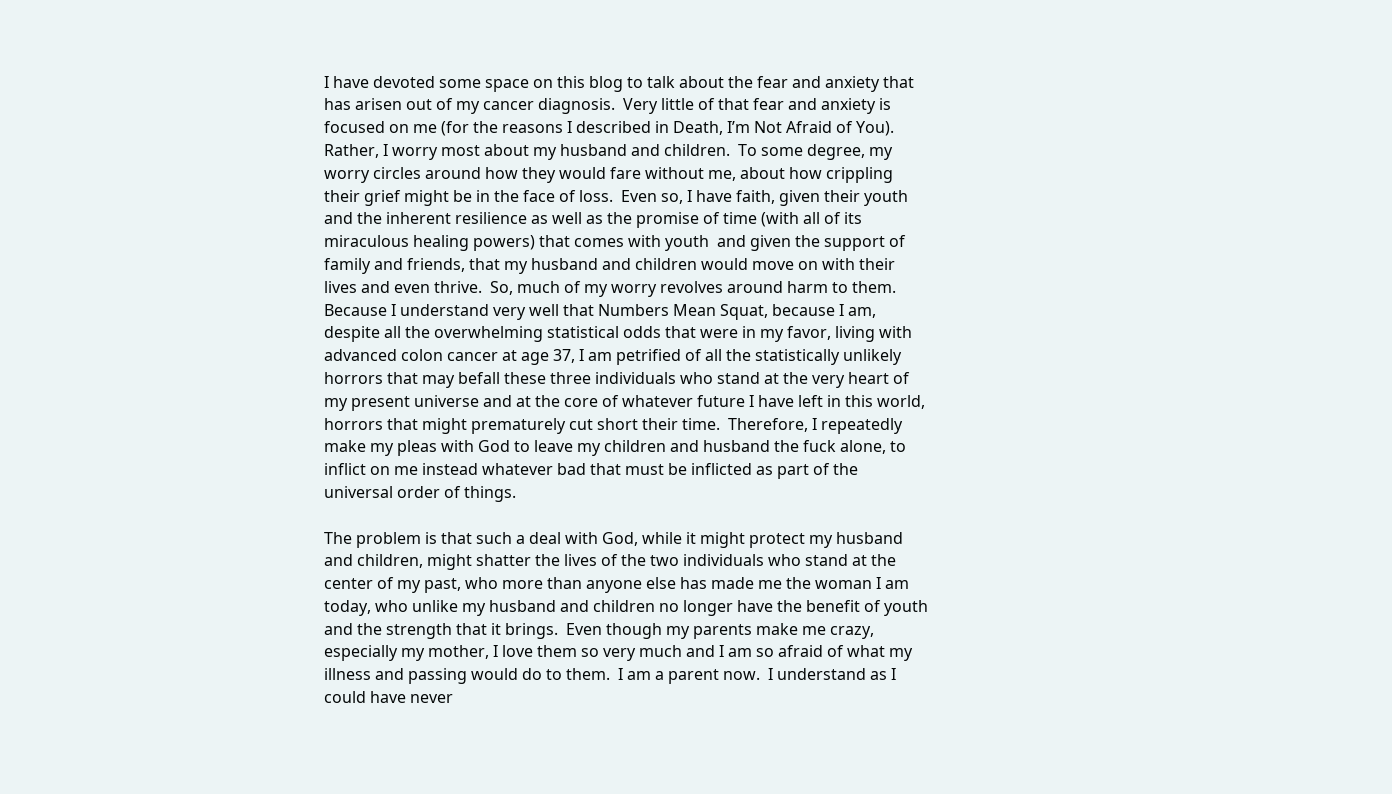I have devoted some space on this blog to talk about the fear and anxiety that has arisen out of my cancer diagnosis.  Very little of that fear and anxiety is focused on me (for the reasons I described in Death, I’m Not Afraid of You).   Rather, I worry most about my husband and children.  To some degree, my worry circles around how they would fare without me, about how crippling their grief might be in the face of loss.  Even so, I have faith, given their youth and the inherent resilience as well as the promise of time (with all of its miraculous healing powers) that comes with youth  and given the support of family and friends, that my husband and children would move on with their lives and even thrive.  So, much of my worry revolves around harm to them.  Because I understand very well that Numbers Mean Squat, because I am, despite all the overwhelming statistical odds that were in my favor, living with advanced colon cancer at age 37, I am petrified of all the statistically unlikely horrors that may befall these three individuals who stand at the very heart of my present universe and at the core of whatever future I have left in this world, horrors that might prematurely cut short their time.  Therefore, I repeatedly make my pleas with God to leave my children and husband the fuck alone, to inflict on me instead whatever bad that must be inflicted as part of the universal order of things.

The problem is that such a deal with God, while it might protect my husband and children, might shatter the lives of the two individuals who stand at the center of my past, who more than anyone else has made me the woman I am today, who unlike my husband and children no longer have the benefit of youth and the strength that it brings.  Even though my parents make me crazy, especially my mother, I love them so very much and I am so afraid of what my illness and passing would do to them.  I am a parent now.  I understand as I could have never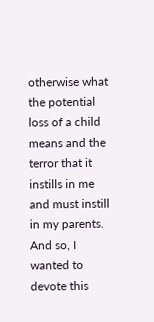otherwise what the potential loss of a child means and the terror that it instills in me and must instill in my parents.    And so, I wanted to devote this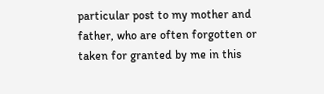particular post to my mother and father, who are often forgotten or taken for granted by me in this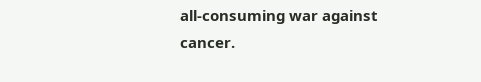all-consuming war against cancer.